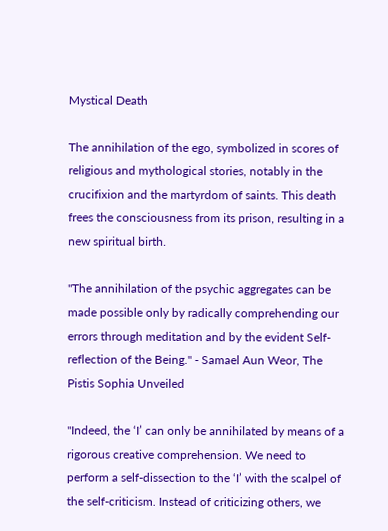Mystical Death

The annihilation of the ego, symbolized in scores of religious and mythological stories, notably in the crucifixion and the martyrdom of saints. This death frees the consciousness from its prison, resulting in a new spiritual birth.

"The annihilation of the psychic aggregates can be made possible only by radically comprehending our errors through meditation and by the evident Self-reflection of the Being." - Samael Aun Weor, The Pistis Sophia Unveiled

"Indeed, the ‘I’ can only be annihilated by means of a rigorous creative comprehension. We need to perform a self-dissection to the ‘I’ with the scalpel of the self-criticism. Instead of criticizing others, we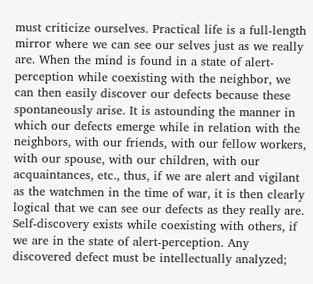must criticize ourselves. Practical life is a full-length mirror where we can see our selves just as we really are. When the mind is found in a state of alert-perception while coexisting with the neighbor, we can then easily discover our defects because these spontaneously arise. It is astounding the manner in which our defects emerge while in relation with the neighbors, with our friends, with our fellow workers, with our spouse, with our children, with our acquaintances, etc., thus, if we are alert and vigilant as the watchmen in the time of war, it is then clearly logical that we can see our defects as they really are. Self-discovery exists while coexisting with others, if we are in the state of alert-perception. Any discovered defect must be intellectually analyzed;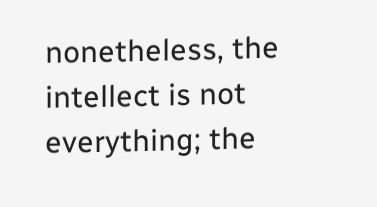nonetheless, the intellect is not everything; the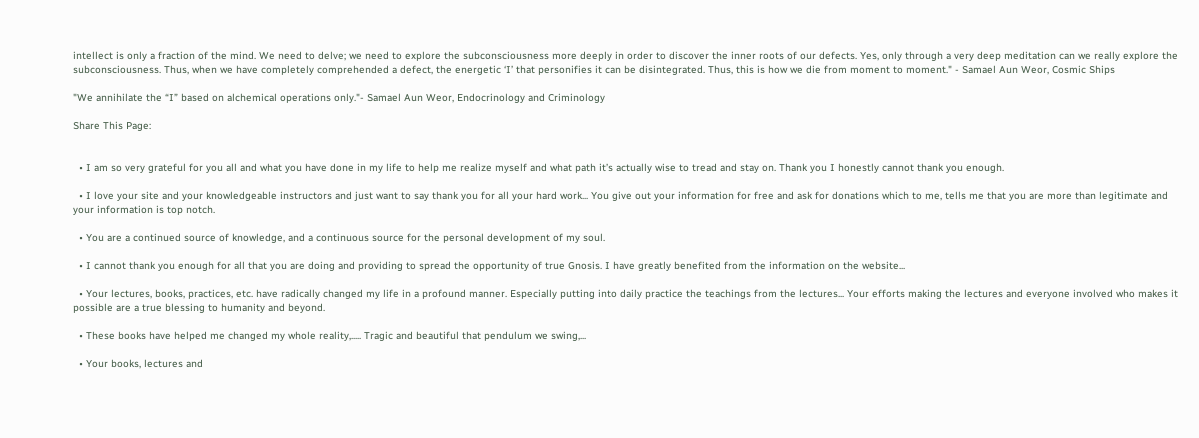intellect is only a fraction of the mind. We need to delve; we need to explore the subconsciousness more deeply in order to discover the inner roots of our defects. Yes, only through a very deep meditation can we really explore the subconsciousness. Thus, when we have completely comprehended a defect, the energetic ‘I’ that personifies it can be disintegrated. Thus, this is how we die from moment to moment." - Samael Aun Weor, Cosmic Ships

"We annihilate the “I” based on alchemical operations only."- Samael Aun Weor, Endocrinology and Criminology

Share This Page:


  • I am so very grateful for you all and what you have done in my life to help me realize myself and what path it’s actually wise to tread and stay on. Thank you I honestly cannot thank you enough.

  • I love your site and your knowledgeable instructors and just want to say thank you for all your hard work... You give out your information for free and ask for donations which to me, tells me that you are more than legitimate and your information is top notch.

  • You are a continued source of knowledge, and a continuous source for the personal development of my soul.

  • I cannot thank you enough for all that you are doing and providing to spread the opportunity of true Gnosis. I have greatly benefited from the information on the website...

  • Your lectures, books, practices, etc. have radically changed my life in a profound manner. Especially putting into daily practice the teachings from the lectures... Your efforts making the lectures and everyone involved who makes it possible are a true blessing to humanity and beyond.

  • These books have helped me changed my whole reality,..... Tragic and beautiful that pendulum we swing,...

  • Your books, lectures and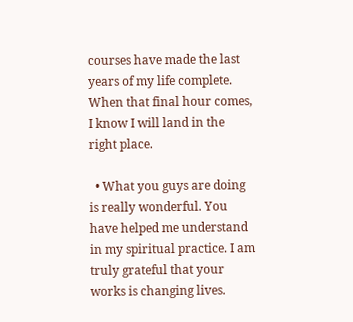courses have made the last years of my life complete. When that final hour comes, I know I will land in the right place.

  • What you guys are doing is really wonderful. You have helped me understand in my spiritual practice. I am truly grateful that your works is changing lives.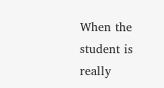When the student is really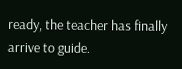ready, the teacher has finally arrive to guide.